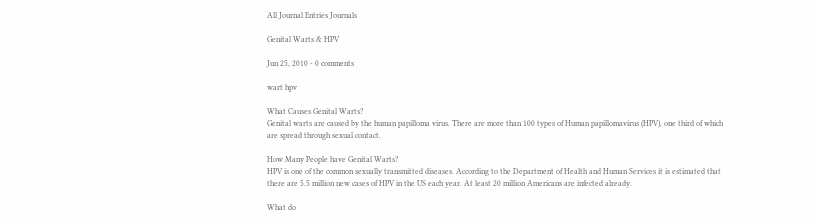All Journal Entries Journals

Genital Warts & HPV

Jun 25, 2010 - 0 comments

wart hpv

What Causes Genital Warts?
Genital warts are caused by the human papilloma virus. There are more than 100 types of Human papillomavirus (HPV), one third of which are spread through sexual contact.

How Many People have Genital Warts?
HPV is one of the common sexually transmitted diseases. According to the Department of Health and Human Services it is estimated that there are 5.5 million new cases of HPV in the US each year. At least 20 million Americans are infected already.

What do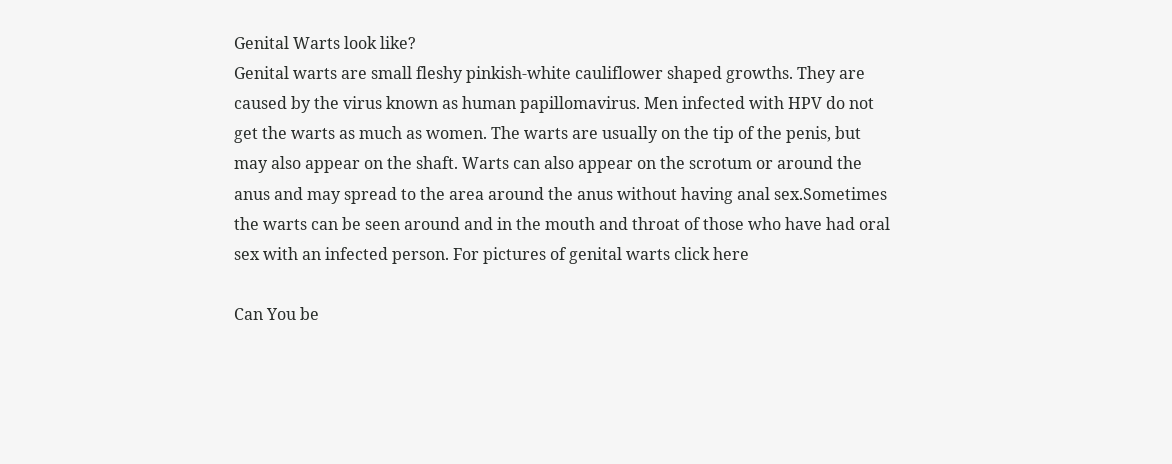Genital Warts look like?
Genital warts are small fleshy pinkish-white cauliflower shaped growths. They are caused by the virus known as human papillomavirus. Men infected with HPV do not get the warts as much as women. The warts are usually on the tip of the penis, but may also appear on the shaft. Warts can also appear on the scrotum or around the anus and may spread to the area around the anus without having anal sex.Sometimes the warts can be seen around and in the mouth and throat of those who have had oral sex with an infected person. For pictures of genital warts click here

Can You be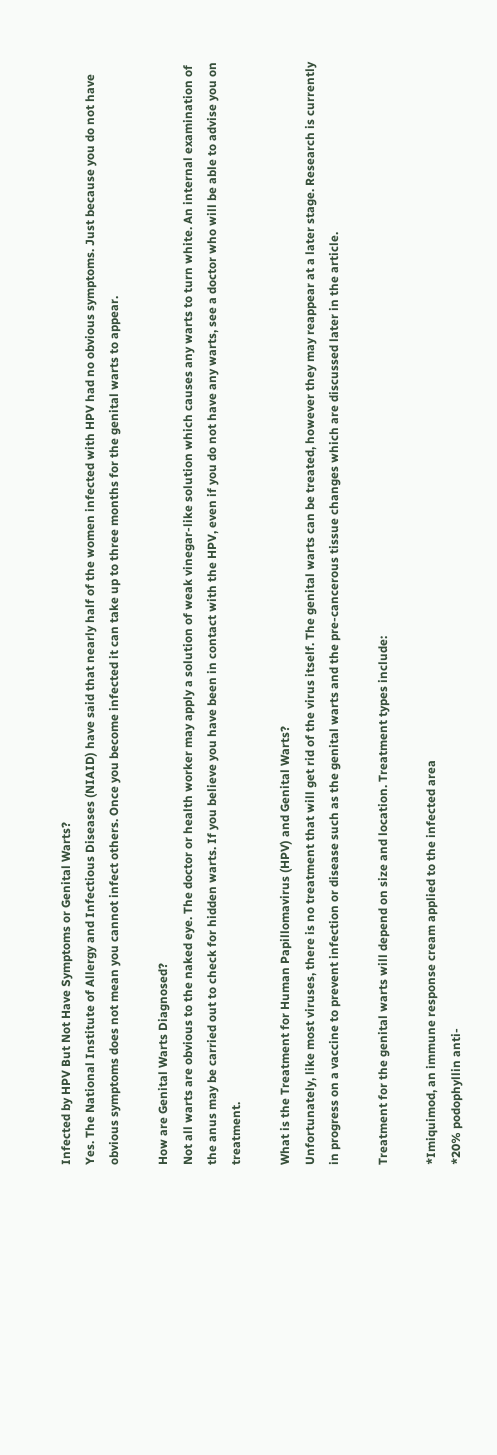Infected by HPV But Not Have Symptoms or Genital Warts?
Yes. The National Institute of Allergy and Infectious Diseases (NIAID) have said that nearly half of the women infected with HPV had no obvious symptoms. Just because you do not have obvious symptoms does not mean you cannot infect others. Once you become infected it can take up to three months for the genital warts to appear.

How are Genital Warts Diagnosed?
Not all warts are obvious to the naked eye. The doctor or health worker may apply a solution of weak vinegar-like solution which causes any warts to turn white. An internal examination of the anus may be carried out to check for hidden warts. If you believe you have been in contact with the HPV, even if you do not have any warts, see a doctor who will be able to advise you on treatment.

What is the Treatment for Human Papillomavirus (HPV) and Genital Warts?
Unfortunately, like most viruses, there is no treatment that will get rid of the virus itself. The genital warts can be treated, however they may reappear at a later stage. Research is currently in progress on a vaccine to prevent infection or disease such as the genital warts and the pre-cancerous tissue changes which are discussed later in the article.

Treatment for the genital warts will depend on size and location. Treatment types include:

*Imiquimod, an immune response cream applied to the infected area
*20% podophyllin anti-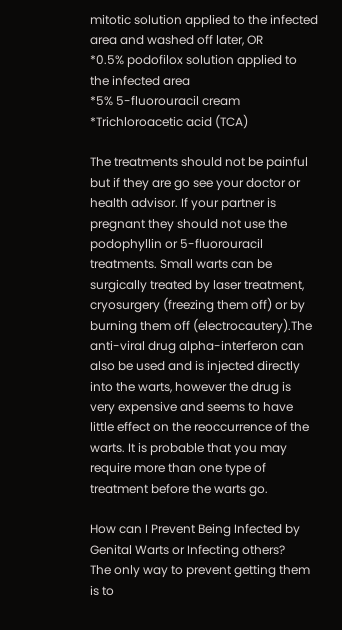mitotic solution applied to the infected area and washed off later, OR
*0.5% podofilox solution applied to the infected area
*5% 5-fluorouracil cream
*Trichloroacetic acid (TCA)

The treatments should not be painful but if they are go see your doctor or health advisor. If your partner is pregnant they should not use the podophyllin or 5-fluorouracil treatments. Small warts can be surgically treated by laser treatment, cryosurgery (freezing them off) or by burning them off (electrocautery).The anti-viral drug alpha-interferon can also be used and is injected directly into the warts, however the drug is very expensive and seems to have little effect on the reoccurrence of the warts. It is probable that you may require more than one type of treatment before the warts go.

How can I Prevent Being Infected by Genital Warts or Infecting others?
The only way to prevent getting them is to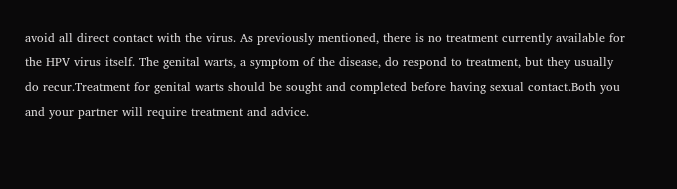avoid all direct contact with the virus. As previously mentioned, there is no treatment currently available for the HPV virus itself. The genital warts, a symptom of the disease, do respond to treatment, but they usually do recur.Treatment for genital warts should be sought and completed before having sexual contact.Both you and your partner will require treatment and advice.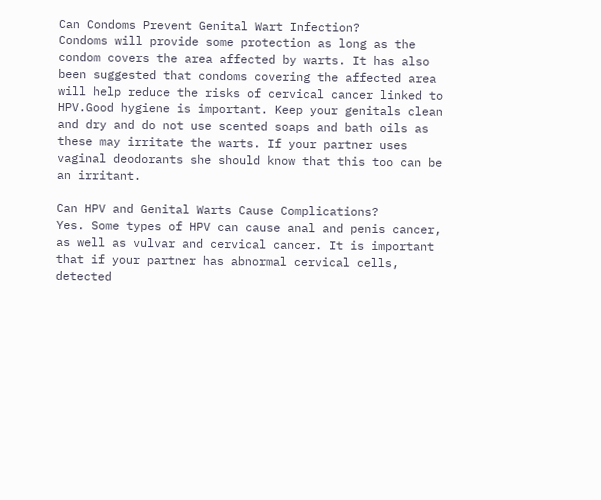Can Condoms Prevent Genital Wart Infection?
Condoms will provide some protection as long as the condom covers the area affected by warts. It has also been suggested that condoms covering the affected area will help reduce the risks of cervical cancer linked to HPV.Good hygiene is important. Keep your genitals clean and dry and do not use scented soaps and bath oils as these may irritate the warts. If your partner uses vaginal deodorants she should know that this too can be an irritant.

Can HPV and Genital Warts Cause Complications?
Yes. Some types of HPV can cause anal and penis cancer, as well as vulvar and cervical cancer. It is important that if your partner has abnormal cervical cells, detected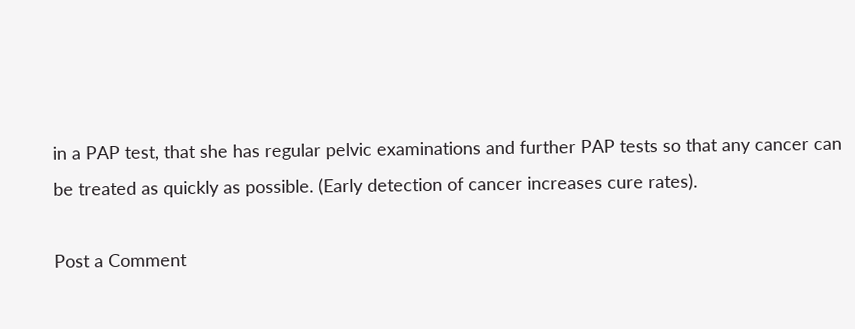in a PAP test, that she has regular pelvic examinations and further PAP tests so that any cancer can be treated as quickly as possible. (Early detection of cancer increases cure rates).

Post a Comment